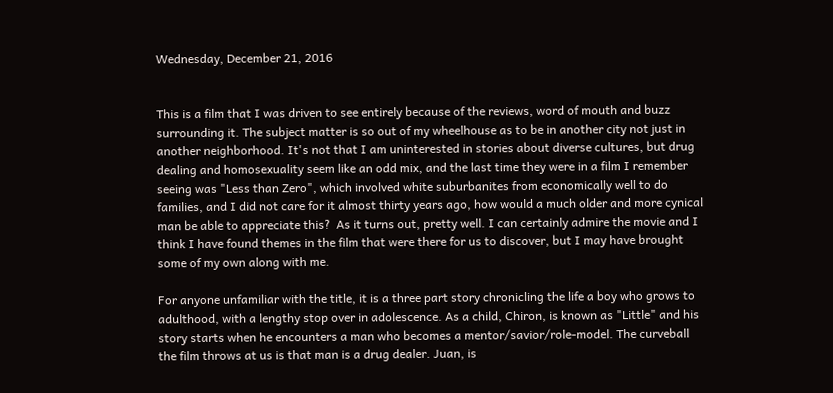Wednesday, December 21, 2016


This is a film that I was driven to see entirely because of the reviews, word of mouth and buzz surrounding it. The subject matter is so out of my wheelhouse as to be in another city not just in another neighborhood. It's not that I am uninterested in stories about diverse cultures, but drug dealing and homosexuality seem like an odd mix, and the last time they were in a film I remember seeing was "Less than Zero", which involved white suburbanites from economically well to do families, and I did not care for it almost thirty years ago, how would a much older and more cynical man be able to appreciate this?  As it turns out, pretty well. I can certainly admire the movie and I think I have found themes in the film that were there for us to discover, but I may have brought some of my own along with me.

For anyone unfamiliar with the title, it is a three part story chronicling the life a boy who grows to adulthood, with a lengthy stop over in adolescence. As a child, Chiron, is known as "Little" and his story starts when he encounters a man who becomes a mentor/savior/role-model. The curveball the film throws at us is that man is a drug dealer. Juan, is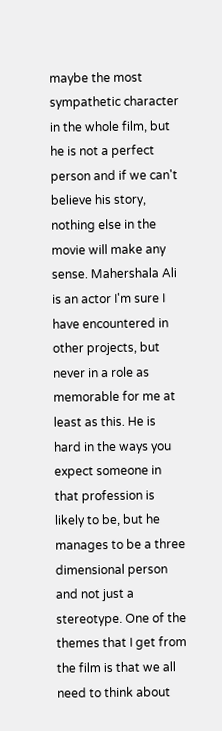maybe the most sympathetic character in the whole film, but he is not a perfect person and if we can't believe his story, nothing else in the movie will make any sense. Mahershala Ali is an actor I'm sure I have encountered in other projects, but never in a role as memorable for me at least as this. He is hard in the ways you expect someone in that profession is likely to be, but he manages to be a three dimensional person and not just a stereotype. One of the themes that I get from the film is that we all need to think about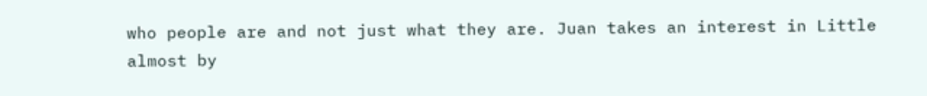who people are and not just what they are. Juan takes an interest in Little almost by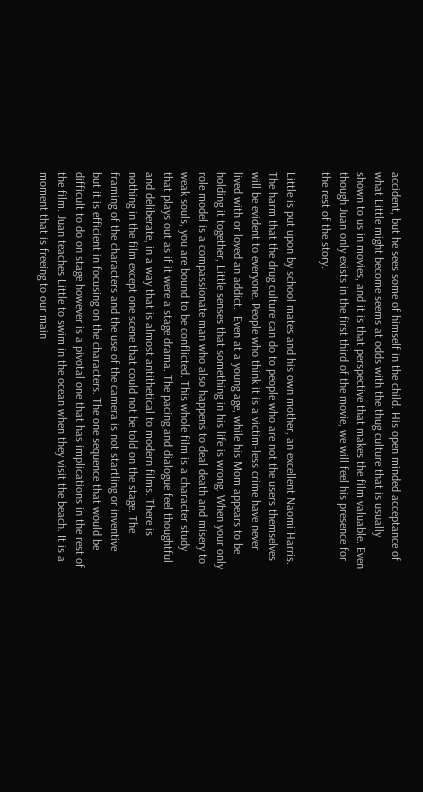accident, but he sees some of himself in the child. His open minded acceptance of what Little might become seems at odds with the thug culture that is usually shown to us in movies, and it is that perspective that makes the film valuable. Even though Juan only exists in the first third of the movie, we will feel his presence for the rest of the story.

Little is put upon by school mates and his own mother, an excellent Naomi Harris. The harm that the drug culture can do to people who are not the users themselves will be evident to everyone. People who think it is a victim-less crime have never lived with or loved an addict.  Even at a young age, while his Mom appears to be holding it together, Little senses that something in his life is wrong. When your only role model is a compassionate man who also happens to deal death and misery to weak souls, you are bound to be conflicted. This whole film is a character study that plays out as if it were a stage drama. The pacing and dialogue feel thoughtful and deliberate, in a way that is almost antithetical to modern films. There is nothing in the film except one scene that could not be told on the stage. The framing of the characters and the use of the camera is not startling or inventive but it is efficient in focusing on the characters. The one sequence that would be difficult to do on stage however is a pivotal one that has implications in the rest of the film. Juan teaches Little to swim in the ocean when they visit the beach. It is a moment that is freeing to our main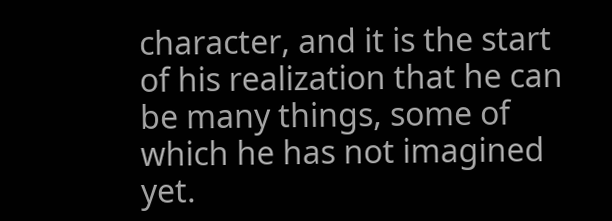character, and it is the start of his realization that he can be many things, some of which he has not imagined yet.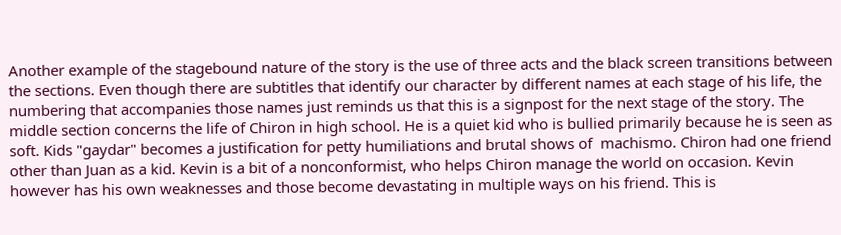Another example of the stagebound nature of the story is the use of three acts and the black screen transitions between the sections. Even though there are subtitles that identify our character by different names at each stage of his life, the numbering that accompanies those names just reminds us that this is a signpost for the next stage of the story. The middle section concerns the life of Chiron in high school. He is a quiet kid who is bullied primarily because he is seen as soft. Kids "gaydar" becomes a justification for petty humiliations and brutal shows of  machismo. Chiron had one friend other than Juan as a kid. Kevin is a bit of a nonconformist, who helps Chiron manage the world on occasion. Kevin however has his own weaknesses and those become devastating in multiple ways on his friend. This is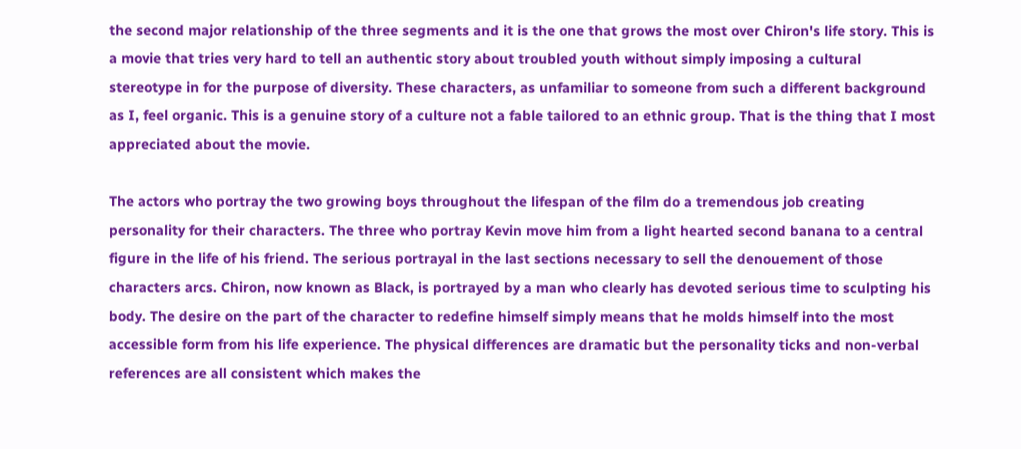the second major relationship of the three segments and it is the one that grows the most over Chiron's life story. This is a movie that tries very hard to tell an authentic story about troubled youth without simply imposing a cultural stereotype in for the purpose of diversity. These characters, as unfamiliar to someone from such a different background as I, feel organic. This is a genuine story of a culture not a fable tailored to an ethnic group. That is the thing that I most appreciated about the movie.

The actors who portray the two growing boys throughout the lifespan of the film do a tremendous job creating personality for their characters. The three who portray Kevin move him from a light hearted second banana to a central figure in the life of his friend. The serious portrayal in the last sections necessary to sell the denouement of those characters arcs. Chiron, now known as Black, is portrayed by a man who clearly has devoted serious time to sculpting his body. The desire on the part of the character to redefine himself simply means that he molds himself into the most accessible form from his life experience. The physical differences are dramatic but the personality ticks and non-verbal references are all consistent which makes the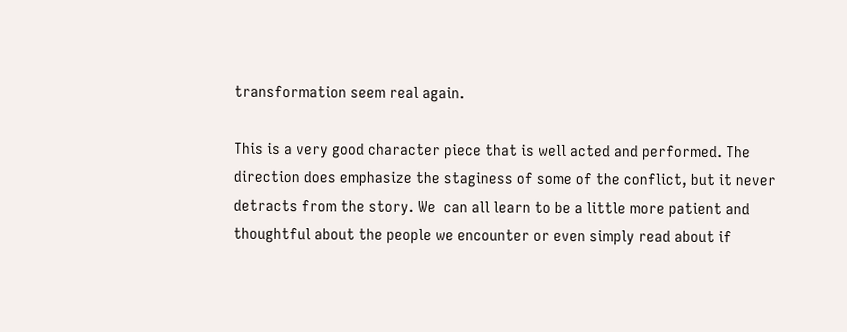transformation seem real again.

This is a very good character piece that is well acted and performed. The direction does emphasize the staginess of some of the conflict, but it never detracts from the story. We  can all learn to be a little more patient and thoughtful about the people we encounter or even simply read about if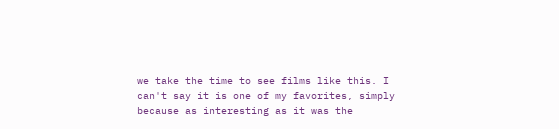we take the time to see films like this. I can't say it is one of my favorites, simply because as interesting as it was the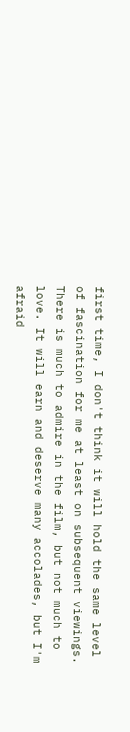first time, I don't think it will hold the same level of fascination for me at least on subsequent viewings. There is much to admire in the film, but not much to love. It will earn and deserve many accolades, but I'm afraid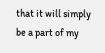that it will simply be a part of my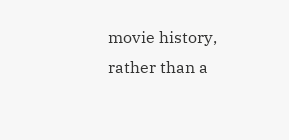movie history, rather than a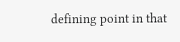defining point in that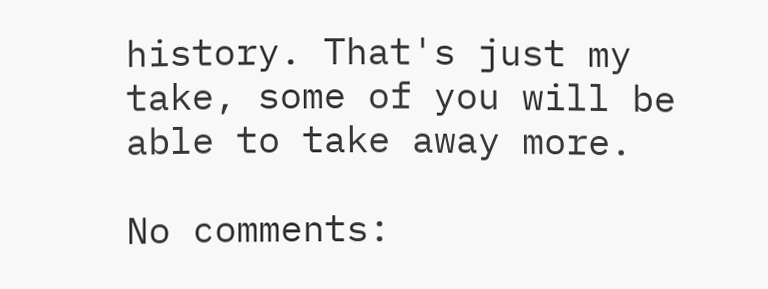history. That's just my take, some of you will be able to take away more.

No comments: